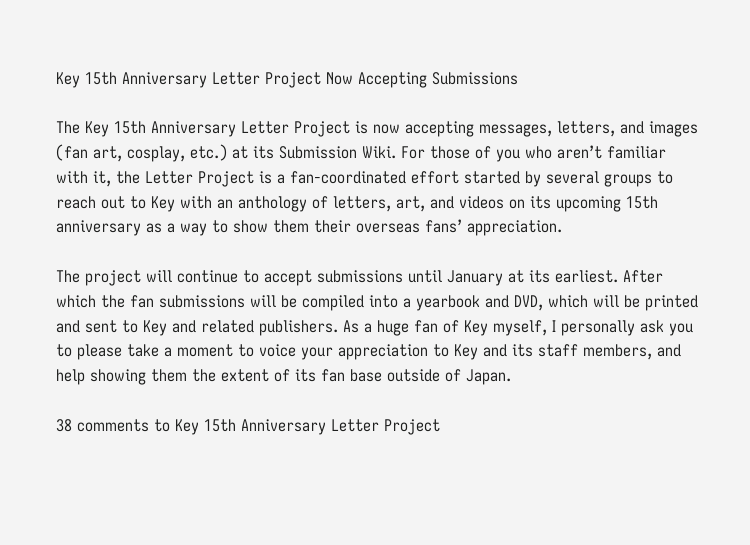Key 15th Anniversary Letter Project Now Accepting Submissions

The Key 15th Anniversary Letter Project is now accepting messages, letters, and images (fan art, cosplay, etc.) at its Submission Wiki. For those of you who aren’t familiar with it, the Letter Project is a fan-coordinated effort started by several groups to reach out to Key with an anthology of letters, art, and videos on its upcoming 15th anniversary as a way to show them their overseas fans’ appreciation.

The project will continue to accept submissions until January at its earliest. After which the fan submissions will be compiled into a yearbook and DVD, which will be printed and sent to Key and related publishers. As a huge fan of Key myself, I personally ask you to please take a moment to voice your appreciation to Key and its staff members, and help showing them the extent of its fan base outside of Japan.

38 comments to Key 15th Anniversary Letter Project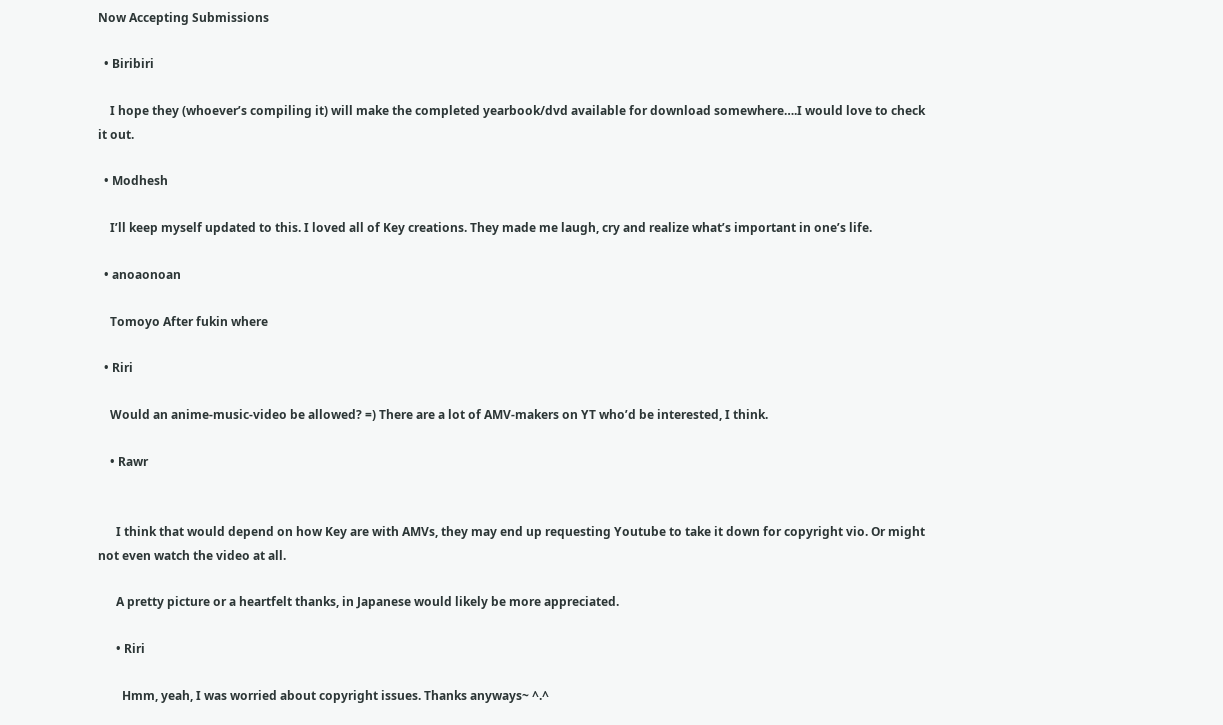Now Accepting Submissions

  • Biribiri

    I hope they (whoever’s compiling it) will make the completed yearbook/dvd available for download somewhere….I would love to check it out.

  • Modhesh

    I’ll keep myself updated to this. I loved all of Key creations. They made me laugh, cry and realize what’s important in one’s life.

  • anoaonoan

    Tomoyo After fukin where

  • Riri

    Would an anime-music-video be allowed? =) There are a lot of AMV-makers on YT who’d be interested, I think.

    • Rawr


      I think that would depend on how Key are with AMVs, they may end up requesting Youtube to take it down for copyright vio. Or might not even watch the video at all.

      A pretty picture or a heartfelt thanks, in Japanese would likely be more appreciated.

      • Riri

        Hmm, yeah, I was worried about copyright issues. Thanks anyways~ ^.^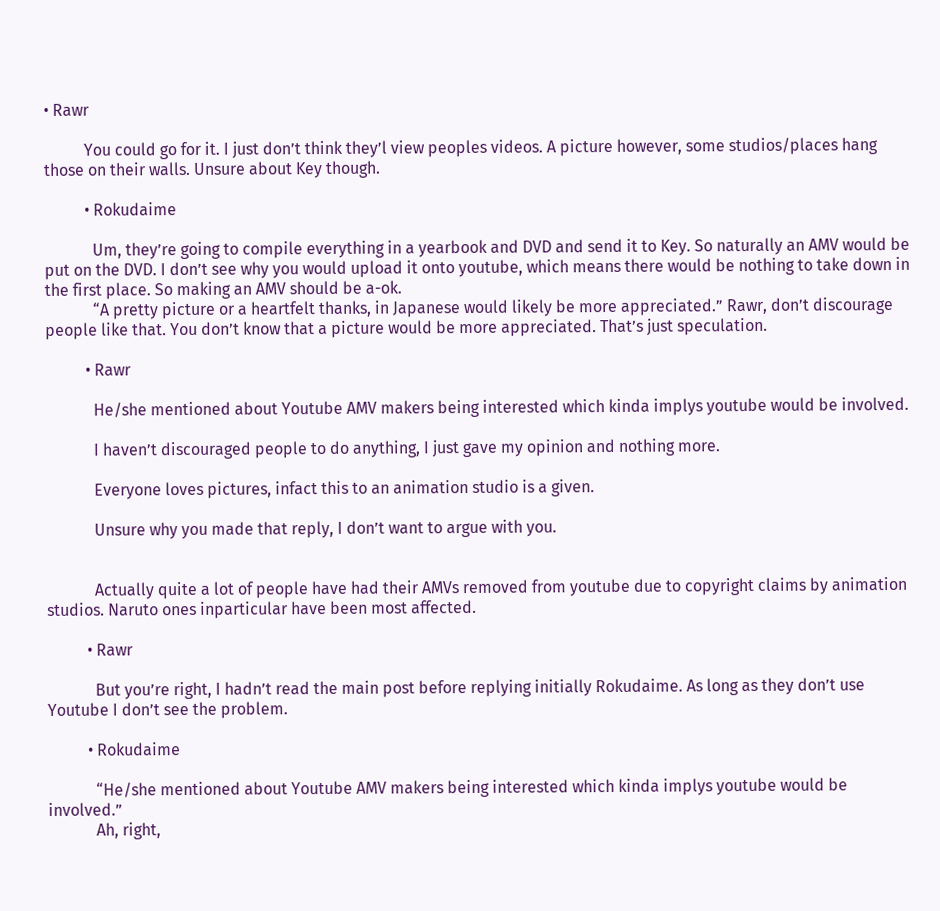• Rawr

          You could go for it. I just don’t think they’l view peoples videos. A picture however, some studios/places hang those on their walls. Unsure about Key though.

          • Rokudaime

            Um, they’re going to compile everything in a yearbook and DVD and send it to Key. So naturally an AMV would be put on the DVD. I don’t see why you would upload it onto youtube, which means there would be nothing to take down in the first place. So making an AMV should be a-ok.
            “A pretty picture or a heartfelt thanks, in Japanese would likely be more appreciated.” Rawr, don’t discourage people like that. You don’t know that a picture would be more appreciated. That’s just speculation.

          • Rawr

            He/she mentioned about Youtube AMV makers being interested which kinda implys youtube would be involved.

            I haven’t discouraged people to do anything, I just gave my opinion and nothing more.

            Everyone loves pictures, infact this to an animation studio is a given.

            Unsure why you made that reply, I don’t want to argue with you.


            Actually quite a lot of people have had their AMVs removed from youtube due to copyright claims by animation studios. Naruto ones inparticular have been most affected.

          • Rawr

            But you’re right, I hadn’t read the main post before replying initially Rokudaime. As long as they don’t use Youtube I don’t see the problem.

          • Rokudaime

            “He/she mentioned about Youtube AMV makers being interested which kinda implys youtube would be involved.”
            Ah, right,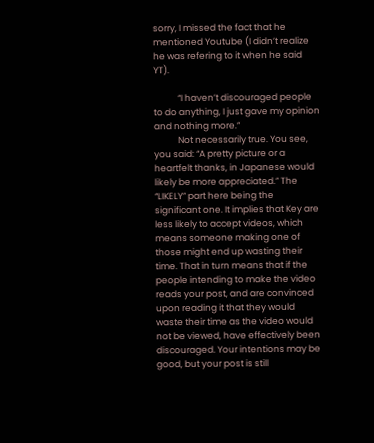sorry, I missed the fact that he mentioned Youtube (I didn’t realize he was refering to it when he said YT).

            “I haven’t discouraged people to do anything, I just gave my opinion and nothing more.”
            Not necessarily true. You see, you said: “A pretty picture or a heartfelt thanks, in Japanese would likely be more appreciated.” The “LIKELY” part here being the significant one. It implies that Key are less likely to accept videos, which means someone making one of those might end up wasting their time. That in turn means that if the people intending to make the video reads your post, and are convinced upon reading it that they would waste their time as the video would not be viewed, have effectively been discouraged. Your intentions may be good, but your post is still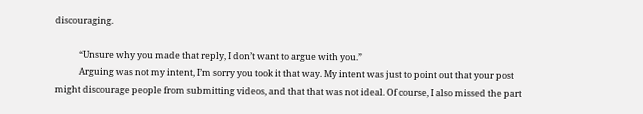discouraging.

            “Unsure why you made that reply, I don’t want to argue with you.”
            Arguing was not my intent, I’m sorry you took it that way. My intent was just to point out that your post might discourage people from submitting videos, and that that was not ideal. Of course, I also missed the part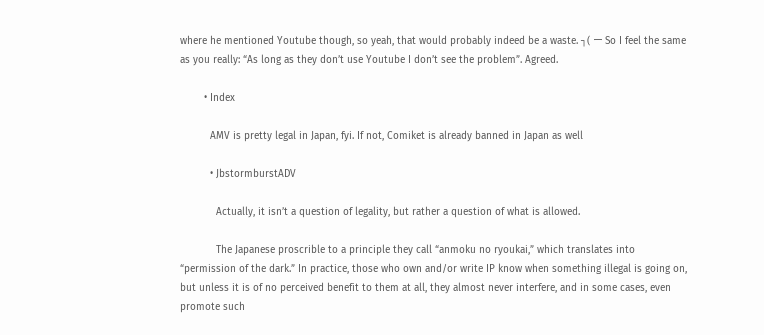where he mentioned Youtube though, so yeah, that would probably indeed be a waste. ┐( ー So I feel the same as you really: “As long as they don’t use Youtube I don’t see the problem”. Agreed.

        • Index

          AMV is pretty legal in Japan, fyi. If not, Comiket is already banned in Japan as well

          • JbstormburstADV

            Actually, it isn’t a question of legality, but rather a question of what is allowed.

            The Japanese proscrible to a principle they call “anmoku no ryoukai,” which translates into “permission of the dark.” In practice, those who own and/or write IP know when something illegal is going on, but unless it is of no perceived benefit to them at all, they almost never interfere, and in some cases, even promote such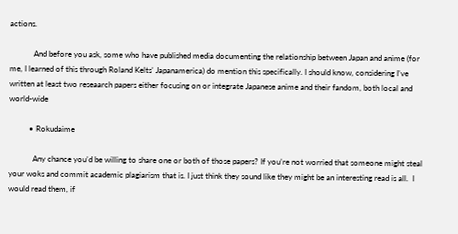actions.

            And before you ask, some who have published media documenting the relationship between Japan and anime (for me, I learned of this through Roland Kelts’ Japanamerica) do mention this specifically. I should know, considering I’ve written at least two reseaarch papers either focusing on or integrate Japanese anime and their fandom, both local and world-wide

          • Rokudaime

            Any chance you’d be willing to share one or both of those papers? If you’re not worried that someone might steal your woks and commit academic plagiarism that is. I just think they sound like they might be an interesting read is all.  I would read them, if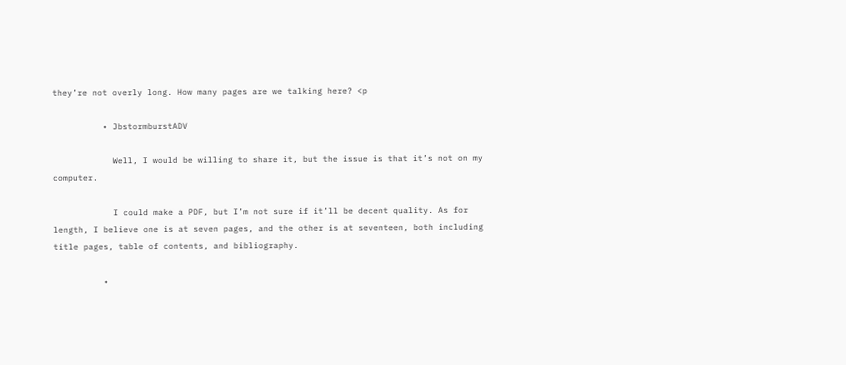they’re not overly long. How many pages are we talking here? <p

          • JbstormburstADV

            Well, I would be willing to share it, but the issue is that it’s not on my computer.

            I could make a PDF, but I’m not sure if it’ll be decent quality. As for length, I believe one is at seven pages, and the other is at seventeen, both including title pages, table of contents, and bibliography.

          •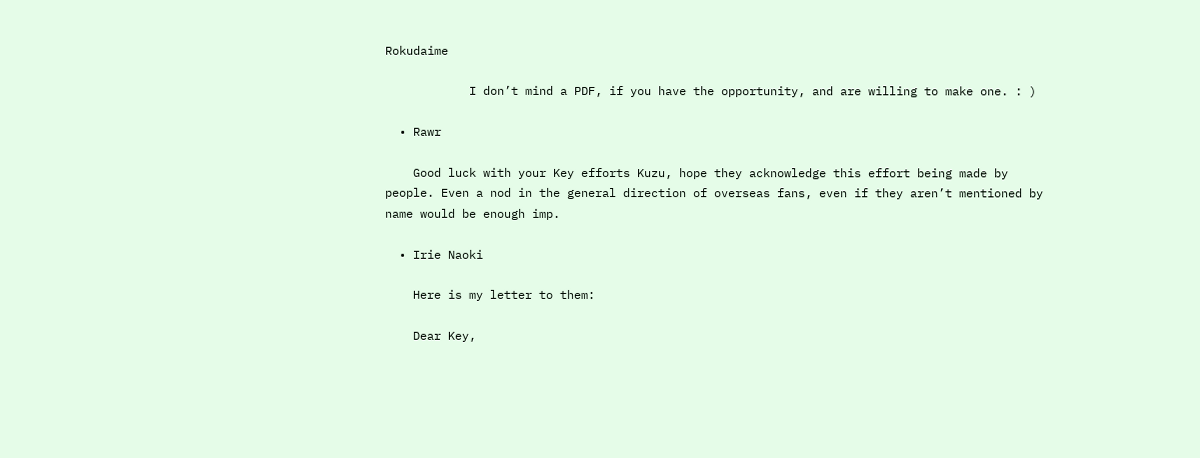Rokudaime

            I don’t mind a PDF, if you have the opportunity, and are willing to make one. : )

  • Rawr

    Good luck with your Key efforts Kuzu, hope they acknowledge this effort being made by people. Even a nod in the general direction of overseas fans, even if they aren’t mentioned by name would be enough imp.

  • Irie Naoki

    Here is my letter to them:

    Dear Key,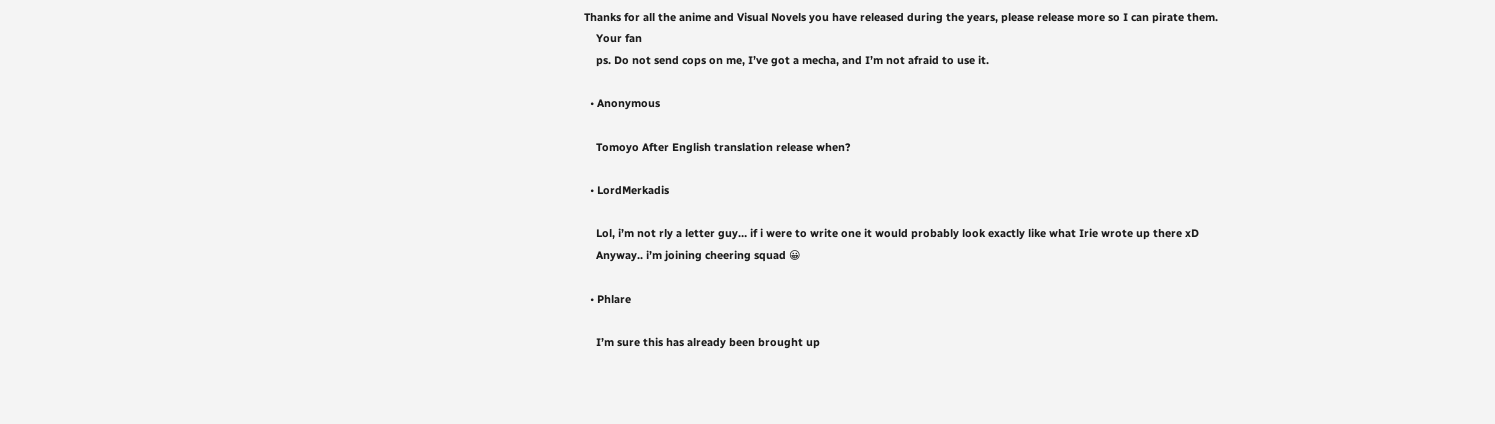Thanks for all the anime and Visual Novels you have released during the years, please release more so I can pirate them.
    Your fan
    ps. Do not send cops on me, I’ve got a mecha, and I’m not afraid to use it.

  • Anonymous

    Tomoyo After English translation release when?

  • LordMerkadis

    Lol, i’m not rly a letter guy… if i were to write one it would probably look exactly like what Irie wrote up there xD
    Anyway.. i’m joining cheering squad 😀

  • Phlare

    I’m sure this has already been brought up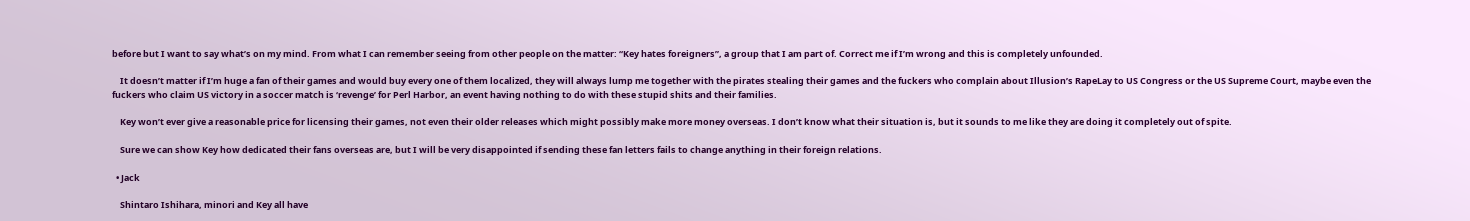before but I want to say what’s on my mind. From what I can remember seeing from other people on the matter: “Key hates foreigners”, a group that I am part of. Correct me if I’m wrong and this is completely unfounded.

    It doesn’t matter if I’m huge a fan of their games and would buy every one of them localized, they will always lump me together with the pirates stealing their games and the fuckers who complain about Illusion’s RapeLay to US Congress or the US Supreme Court, maybe even the fuckers who claim US victory in a soccer match is ‘revenge’ for Perl Harbor, an event having nothing to do with these stupid shits and their families.

    Key won’t ever give a reasonable price for licensing their games, not even their older releases which might possibly make more money overseas. I don’t know what their situation is, but it sounds to me like they are doing it completely out of spite.

    Sure we can show Key how dedicated their fans overseas are, but I will be very disappointed if sending these fan letters fails to change anything in their foreign relations.

  • Jack

    Shintaro Ishihara, minori and Key all have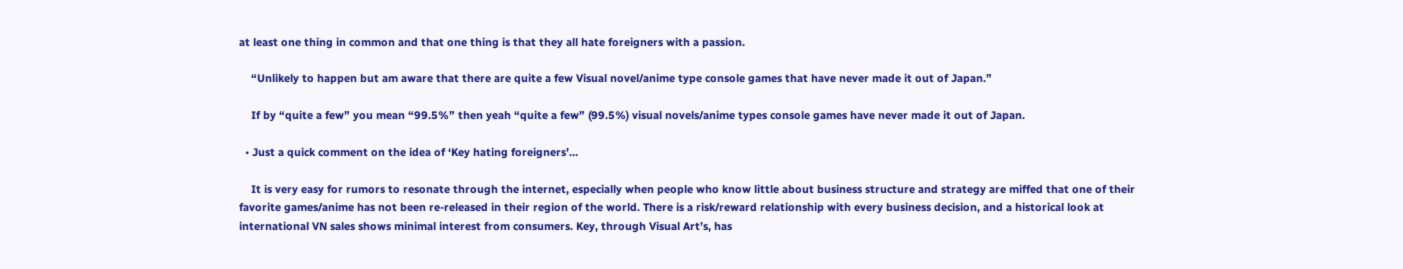at least one thing in common and that one thing is that they all hate foreigners with a passion.

    “Unlikely to happen but am aware that there are quite a few Visual novel/anime type console games that have never made it out of Japan.”

    If by “quite a few” you mean “99.5%” then yeah “quite a few” (99.5%) visual novels/anime types console games have never made it out of Japan.

  • Just a quick comment on the idea of ‘Key hating foreigners’…

    It is very easy for rumors to resonate through the internet, especially when people who know little about business structure and strategy are miffed that one of their favorite games/anime has not been re-released in their region of the world. There is a risk/reward relationship with every business decision, and a historical look at international VN sales shows minimal interest from consumers. Key, through Visual Art’s, has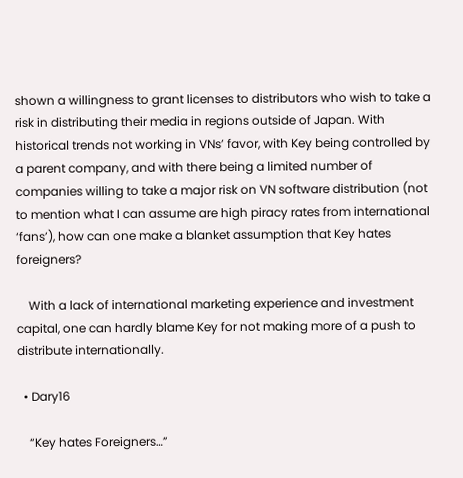shown a willingness to grant licenses to distributors who wish to take a risk in distributing their media in regions outside of Japan. With historical trends not working in VNs’ favor, with Key being controlled by a parent company, and with there being a limited number of companies willing to take a major risk on VN software distribution (not to mention what I can assume are high piracy rates from international ‘fans’), how can one make a blanket assumption that Key hates foreigners?

    With a lack of international marketing experience and investment capital, one can hardly blame Key for not making more of a push to distribute internationally.

  • Dary16

    “Key hates Foreigners…”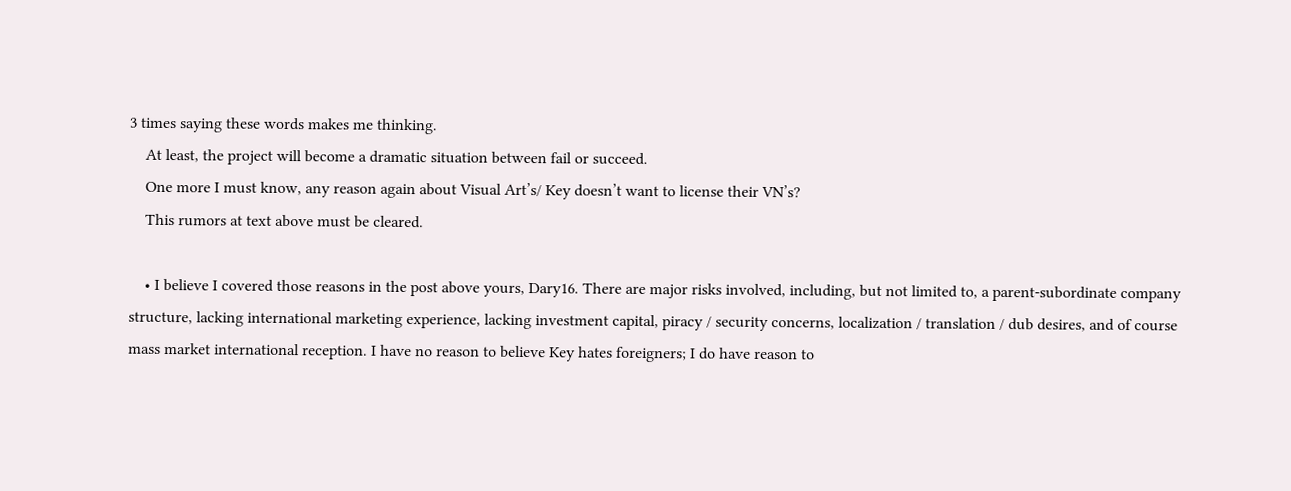3 times saying these words makes me thinking.
    At least, the project will become a dramatic situation between fail or succeed.
    One more I must know, any reason again about Visual Art’s/ Key doesn’t want to license their VN’s?
    This rumors at text above must be cleared.

    • I believe I covered those reasons in the post above yours, Dary16. There are major risks involved, including, but not limited to, a parent-subordinate company structure, lacking international marketing experience, lacking investment capital, piracy / security concerns, localization / translation / dub desires, and of course mass market international reception. I have no reason to believe Key hates foreigners; I do have reason to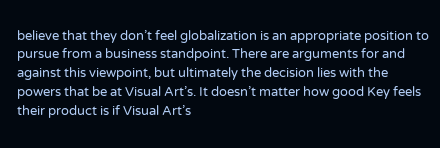believe that they don’t feel globalization is an appropriate position to pursue from a business standpoint. There are arguments for and against this viewpoint, but ultimately the decision lies with the powers that be at Visual Art’s. It doesn’t matter how good Key feels their product is if Visual Art’s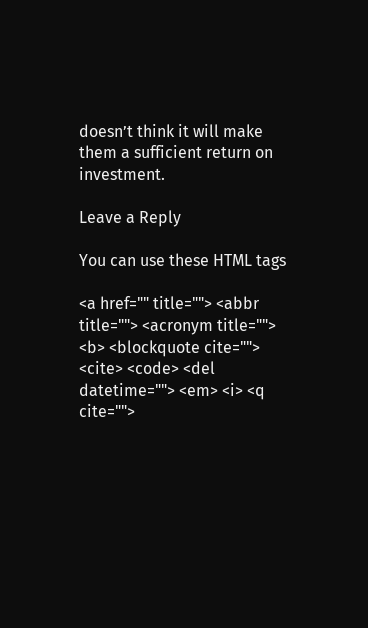doesn’t think it will make them a sufficient return on investment.

Leave a Reply

You can use these HTML tags

<a href="" title=""> <abbr title=""> <acronym title=""> <b> <blockquote cite=""> <cite> <code> <del datetime=""> <em> <i> <q cite="">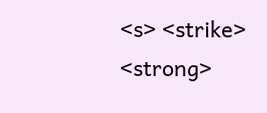<s> <strike> <strong>